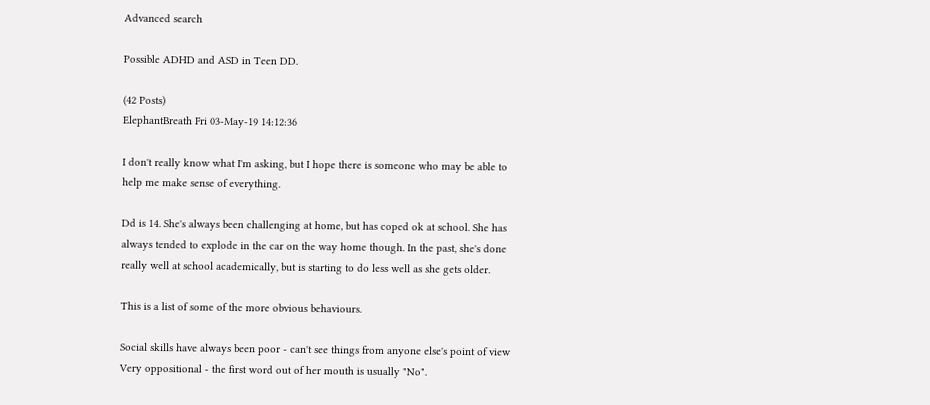Advanced search

Possible ADHD and ASD in Teen DD.

(42 Posts)
ElephantBreath Fri 03-May-19 14:12:36

I don't really know what I'm asking, but I hope there is someone who may be able to help me make sense of everything.

Dd is 14. She's always been challenging at home, but has coped ok at school. She has always tended to explode in the car on the way home though. In the past, she's done really well at school academically, but is starting to do less well as she gets older.

This is a list of some of the more obvious behaviours.

Social skills have always been poor - can't see things from anyone else's point of view
Very oppositional - the first word out of her mouth is usually "No".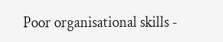Poor organisational skills -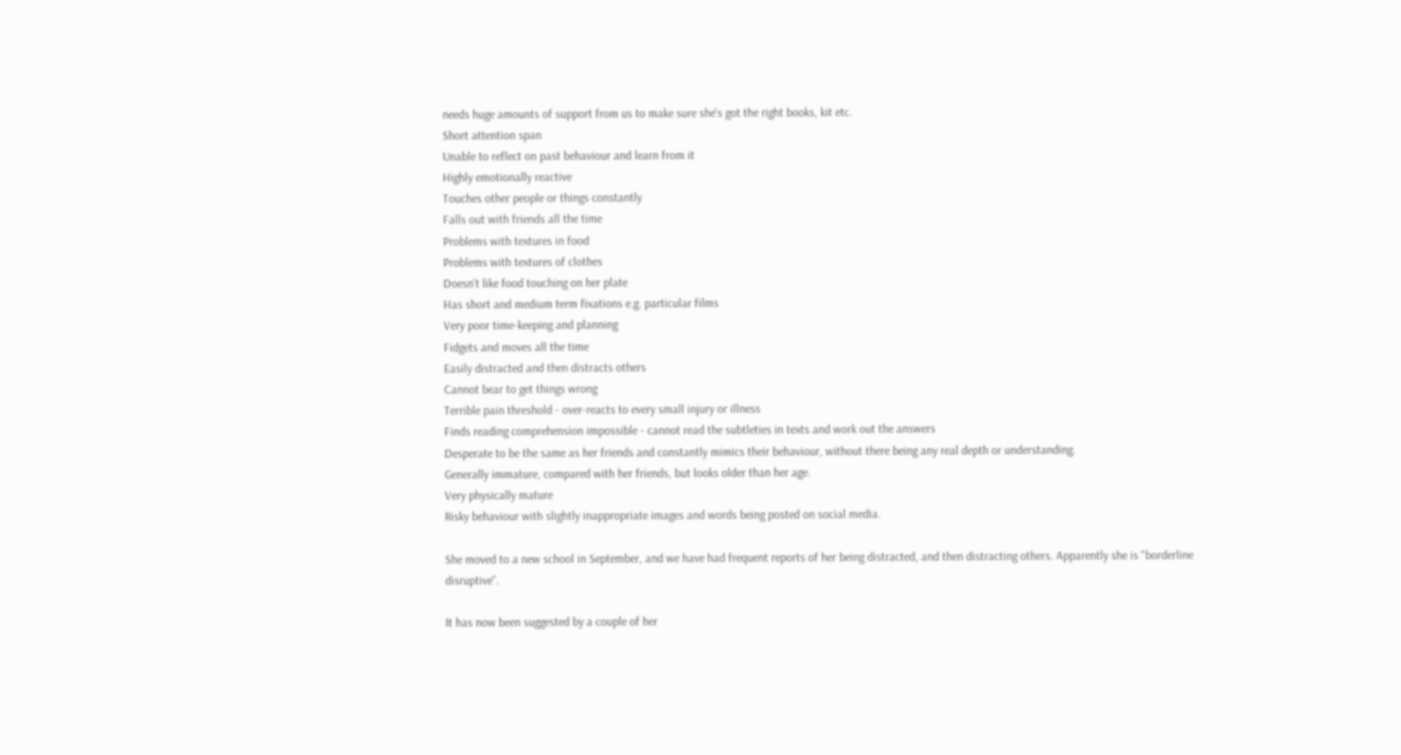needs huge amounts of support from us to make sure she's got the right books, kit etc.
Short attention span
Unable to reflect on past behaviour and learn from it
Highly emotionally reactive
Touches other people or things constantly
Falls out with friends all the time
Problems with textures in food
Problems with textures of clothes
Doesn't like food touching on her plate
Has short and medium term fixations e.g. particular films
Very poor time-keeping and planning
Fidgets and moves all the time
Easily distracted and then distracts others
Cannot bear to get things wrong
Terrible pain threshold - over-reacts to every small injury or illness
Finds reading comprehension impossible - cannot read the subtleties in texts and work out the answers
Desperate to be the same as her friends and constantly mimics their behaviour, without there being any real depth or understanding.
Generally immature, compared with her friends, but looks older than her age.
Very physically mature
Risky behaviour with slightly inappropriate images and words being posted on social media.

She moved to a new school in September, and we have had frequent reports of her being distracted, and then distracting others. Apparently she is "borderline disruptive".

It has now been suggested by a couple of her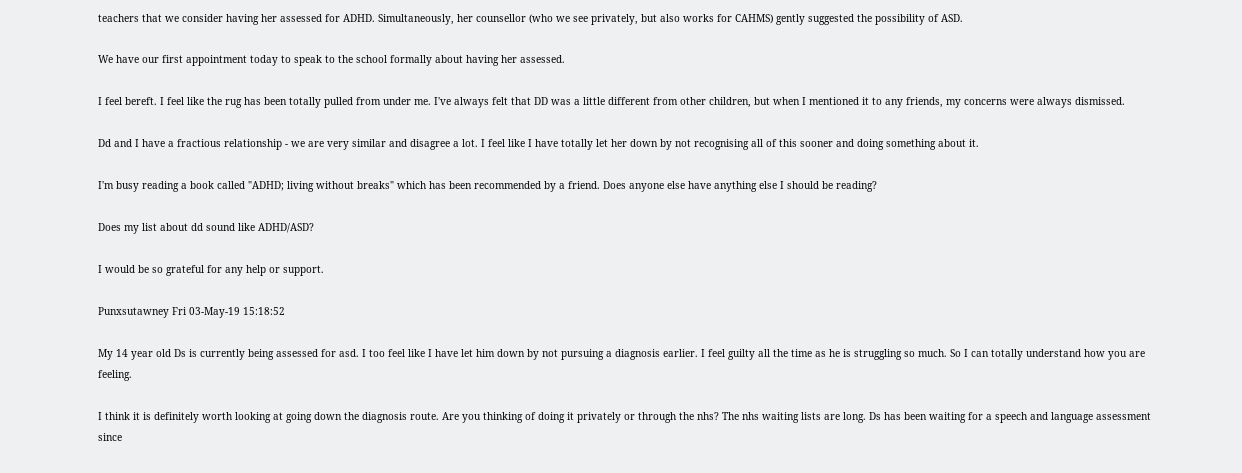teachers that we consider having her assessed for ADHD. Simultaneously, her counsellor (who we see privately, but also works for CAHMS) gently suggested the possibility of ASD.

We have our first appointment today to speak to the school formally about having her assessed.

I feel bereft. I feel like the rug has been totally pulled from under me. I've always felt that DD was a little different from other children, but when I mentioned it to any friends, my concerns were always dismissed.

Dd and I have a fractious relationship - we are very similar and disagree a lot. I feel like I have totally let her down by not recognising all of this sooner and doing something about it.

I'm busy reading a book called "ADHD; living without breaks" which has been recommended by a friend. Does anyone else have anything else I should be reading?

Does my list about dd sound like ADHD/ASD?

I would be so grateful for any help or support.

Punxsutawney Fri 03-May-19 15:18:52

My 14 year old Ds is currently being assessed for asd. I too feel like I have let him down by not pursuing a diagnosis earlier. I feel guilty all the time as he is struggling so much. So I can totally understand how you are feeling.

I think it is definitely worth looking at going down the diagnosis route. Are you thinking of doing it privately or through the nhs? The nhs waiting lists are long. Ds has been waiting for a speech and language assessment since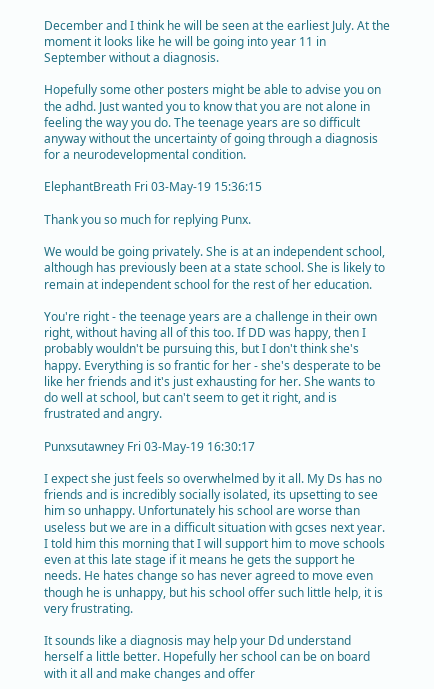December and I think he will be seen at the earliest July. At the moment it looks like he will be going into year 11 in September without a diagnosis.

Hopefully some other posters might be able to advise you on the adhd. Just wanted you to know that you are not alone in feeling the way you do. The teenage years are so difficult anyway without the uncertainty of going through a diagnosis for a neurodevelopmental condition.

ElephantBreath Fri 03-May-19 15:36:15

Thank you so much for replying Punx.

We would be going privately. She is at an independent school, although has previously been at a state school. She is likely to remain at independent school for the rest of her education.

You're right - the teenage years are a challenge in their own right, without having all of this too. If DD was happy, then I probably wouldn't be pursuing this, but I don't think she's happy. Everything is so frantic for her - she's desperate to be like her friends and it's just exhausting for her. She wants to do well at school, but can't seem to get it right, and is frustrated and angry.

Punxsutawney Fri 03-May-19 16:30:17

I expect she just feels so overwhelmed by it all. My Ds has no friends and is incredibly socially isolated, its upsetting to see him so unhappy. Unfortunately his school are worse than useless but we are in a difficult situation with gcses next year. I told him this morning that I will support him to move schools even at this late stage if it means he gets the support he needs. He hates change so has never agreed to move even though he is unhappy, but his school offer such little help, it is very frustrating.

It sounds like a diagnosis may help your Dd understand herself a little better. Hopefully her school can be on board with it all and make changes and offer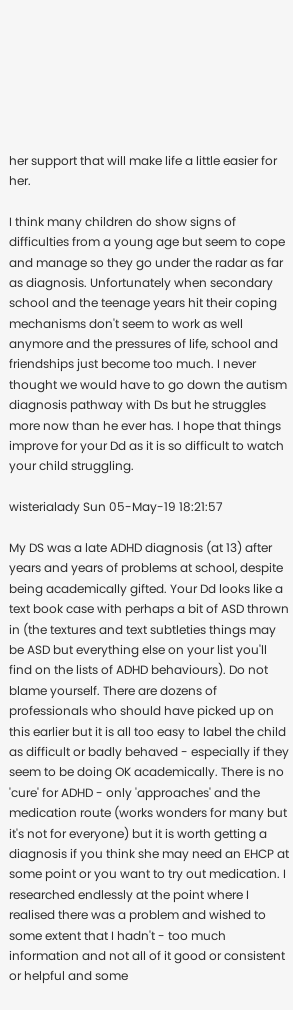her support that will make life a little easier for her.

I think many children do show signs of difficulties from a young age but seem to cope and manage so they go under the radar as far as diagnosis. Unfortunately when secondary school and the teenage years hit their coping mechanisms don't seem to work as well anymore and the pressures of life, school and friendships just become too much. I never thought we would have to go down the autism diagnosis pathway with Ds but he struggles more now than he ever has. I hope that things improve for your Dd as it is so difficult to watch your child struggling.

wisterialady Sun 05-May-19 18:21:57

My DS was a late ADHD diagnosis (at 13) after years and years of problems at school, despite being academically gifted. Your Dd looks like a text book case with perhaps a bit of ASD thrown in (the textures and text subtleties things may be ASD but everything else on your list you'll find on the lists of ADHD behaviours). Do not blame yourself. There are dozens of professionals who should have picked up on this earlier but it is all too easy to label the child as difficult or badly behaved - especially if they seem to be doing OK academically. There is no 'cure' for ADHD - only 'approaches' and the medication route (works wonders for many but it's not for everyone) but it is worth getting a diagnosis if you think she may need an EHCP at some point or you want to try out medication. I researched endlessly at the point where I realised there was a problem and wished to some extent that I hadn't - too much information and not all of it good or consistent or helpful and some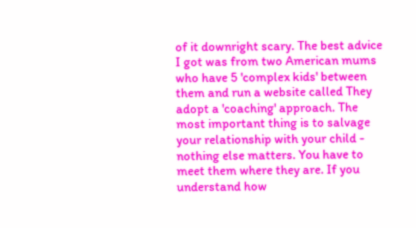of it downright scary. The best advice I got was from two American mums who have 5 'complex kids' between them and run a website called They adopt a 'coaching' approach. The most important thing is to salvage your relationship with your child - nothing else matters. You have to meet them where they are. If you understand how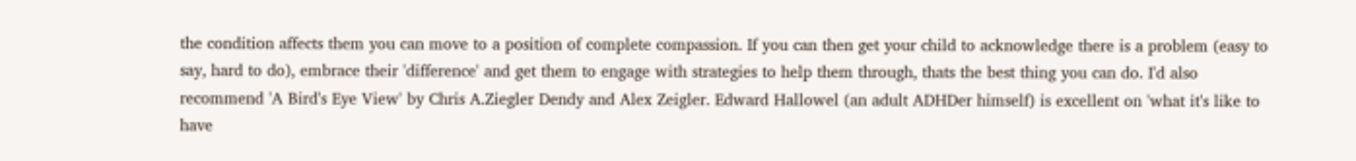the condition affects them you can move to a position of complete compassion. If you can then get your child to acknowledge there is a problem (easy to say, hard to do), embrace their 'difference' and get them to engage with strategies to help them through, thats the best thing you can do. I'd also recommend 'A Bird's Eye View' by Chris A.Ziegler Dendy and Alex Zeigler. Edward Hallowel (an adult ADHDer himself) is excellent on 'what it's like to have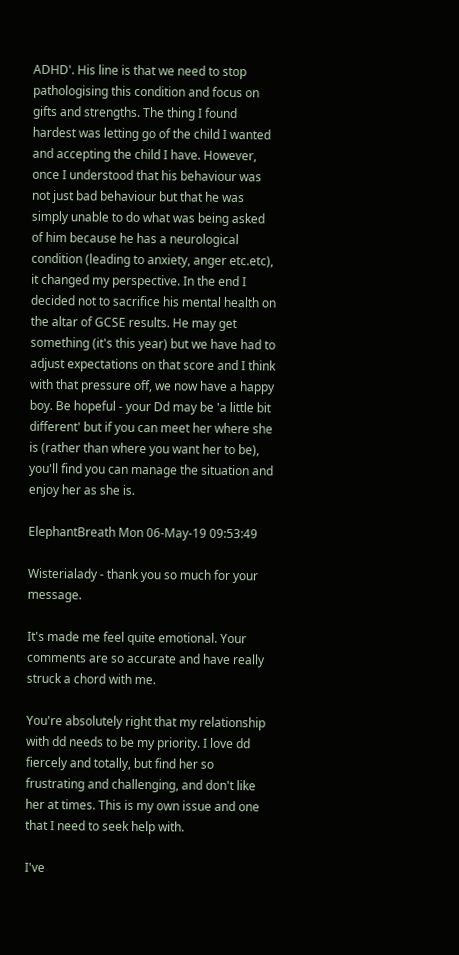ADHD'. His line is that we need to stop pathologising this condition and focus on gifts and strengths. The thing I found hardest was letting go of the child I wanted and accepting the child I have. However, once I understood that his behaviour was not just bad behaviour but that he was simply unable to do what was being asked of him because he has a neurological condition (leading to anxiety, anger etc.etc), it changed my perspective. In the end I decided not to sacrifice his mental health on the altar of GCSE results. He may get something (it's this year) but we have had to adjust expectations on that score and I think with that pressure off, we now have a happy boy. Be hopeful - your Dd may be 'a little bit different' but if you can meet her where she is (rather than where you want her to be), you'll find you can manage the situation and enjoy her as she is.

ElephantBreath Mon 06-May-19 09:53:49

Wisterialady - thank you so much for your message.

It's made me feel quite emotional. Your comments are so accurate and have really struck a chord with me.

You're absolutely right that my relationship with dd needs to be my priority. I love dd fiercely and totally, but find her so frustrating and challenging, and don't like her at times. This is my own issue and one that I need to seek help with.

I've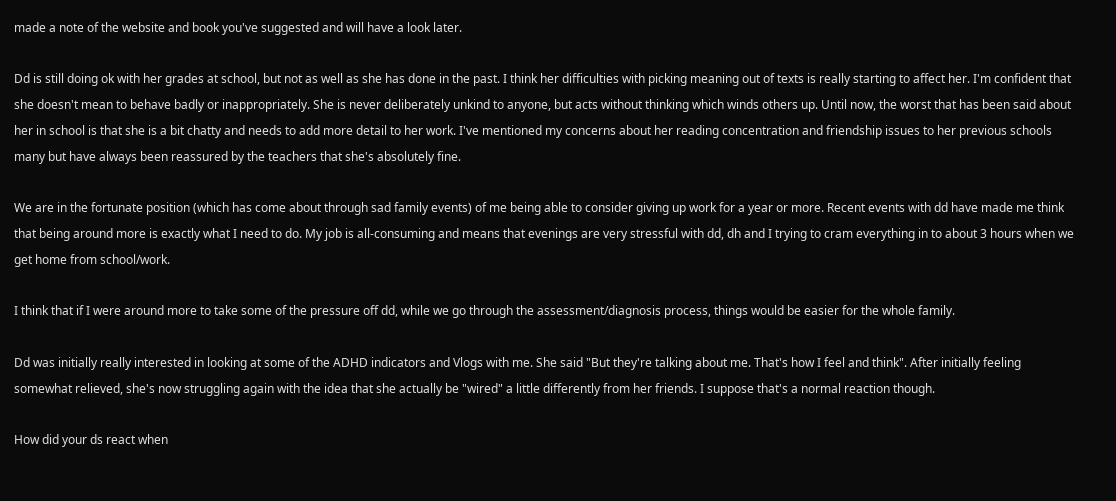made a note of the website and book you've suggested and will have a look later.

Dd is still doing ok with her grades at school, but not as well as she has done in the past. I think her difficulties with picking meaning out of texts is really starting to affect her. I'm confident that she doesn't mean to behave badly or inappropriately. She is never deliberately unkind to anyone, but acts without thinking which winds others up. Until now, the worst that has been said about her in school is that she is a bit chatty and needs to add more detail to her work. I've mentioned my concerns about her reading concentration and friendship issues to her previous schools many but have always been reassured by the teachers that she's absolutely fine.

We are in the fortunate position (which has come about through sad family events) of me being able to consider giving up work for a year or more. Recent events with dd have made me think that being around more is exactly what I need to do. My job is all-consuming and means that evenings are very stressful with dd, dh and I trying to cram everything in to about 3 hours when we get home from school/work.

I think that if I were around more to take some of the pressure off dd, while we go through the assessment/diagnosis process, things would be easier for the whole family.

Dd was initially really interested in looking at some of the ADHD indicators and Vlogs with me. She said "But they're talking about me. That's how I feel and think". After initially feeling somewhat relieved, she's now struggling again with the idea that she actually be "wired" a little differently from her friends. I suppose that's a normal reaction though.

How did your ds react when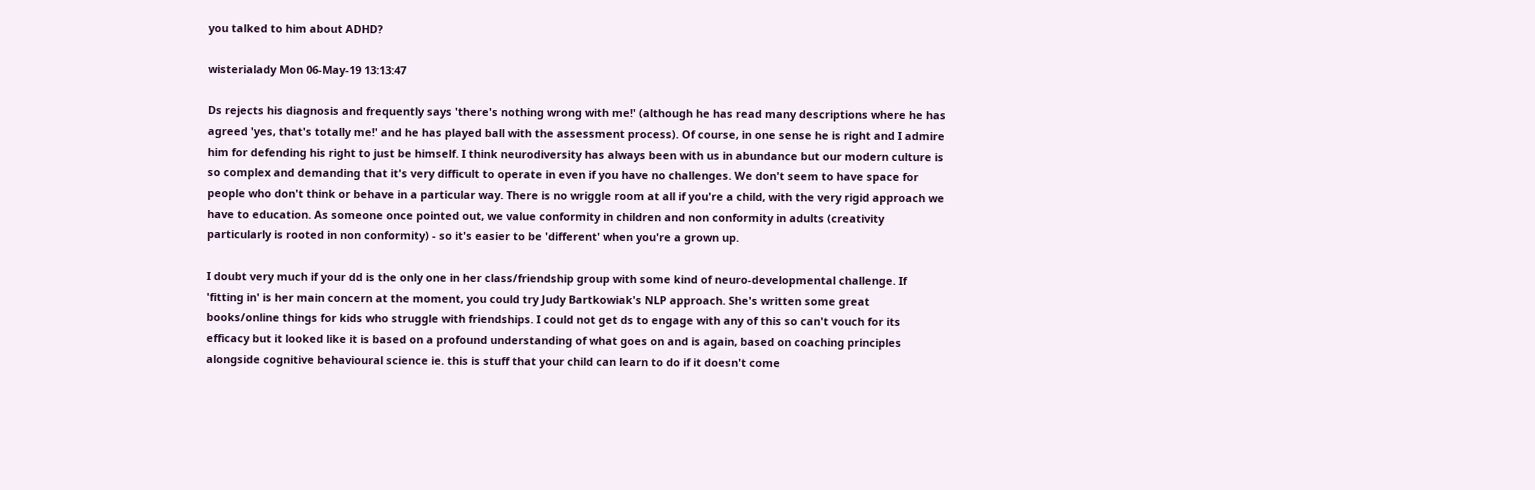you talked to him about ADHD?

wisterialady Mon 06-May-19 13:13:47

Ds rejects his diagnosis and frequently says 'there's nothing wrong with me!' (although he has read many descriptions where he has agreed 'yes, that's totally me!' and he has played ball with the assessment process). Of course, in one sense he is right and I admire him for defending his right to just be himself. I think neurodiversity has always been with us in abundance but our modern culture is so complex and demanding that it's very difficult to operate in even if you have no challenges. We don't seem to have space for people who don't think or behave in a particular way. There is no wriggle room at all if you're a child, with the very rigid approach we have to education. As someone once pointed out, we value conformity in children and non conformity in adults (creativity particularly is rooted in non conformity) - so it's easier to be 'different' when you're a grown up.

I doubt very much if your dd is the only one in her class/friendship group with some kind of neuro-developmental challenge. If 'fitting in' is her main concern at the moment, you could try Judy Bartkowiak's NLP approach. She's written some great books/online things for kids who struggle with friendships. I could not get ds to engage with any of this so can't vouch for its efficacy but it looked like it is based on a profound understanding of what goes on and is again, based on coaching principles alongside cognitive behavioural science ie. this is stuff that your child can learn to do if it doesn't come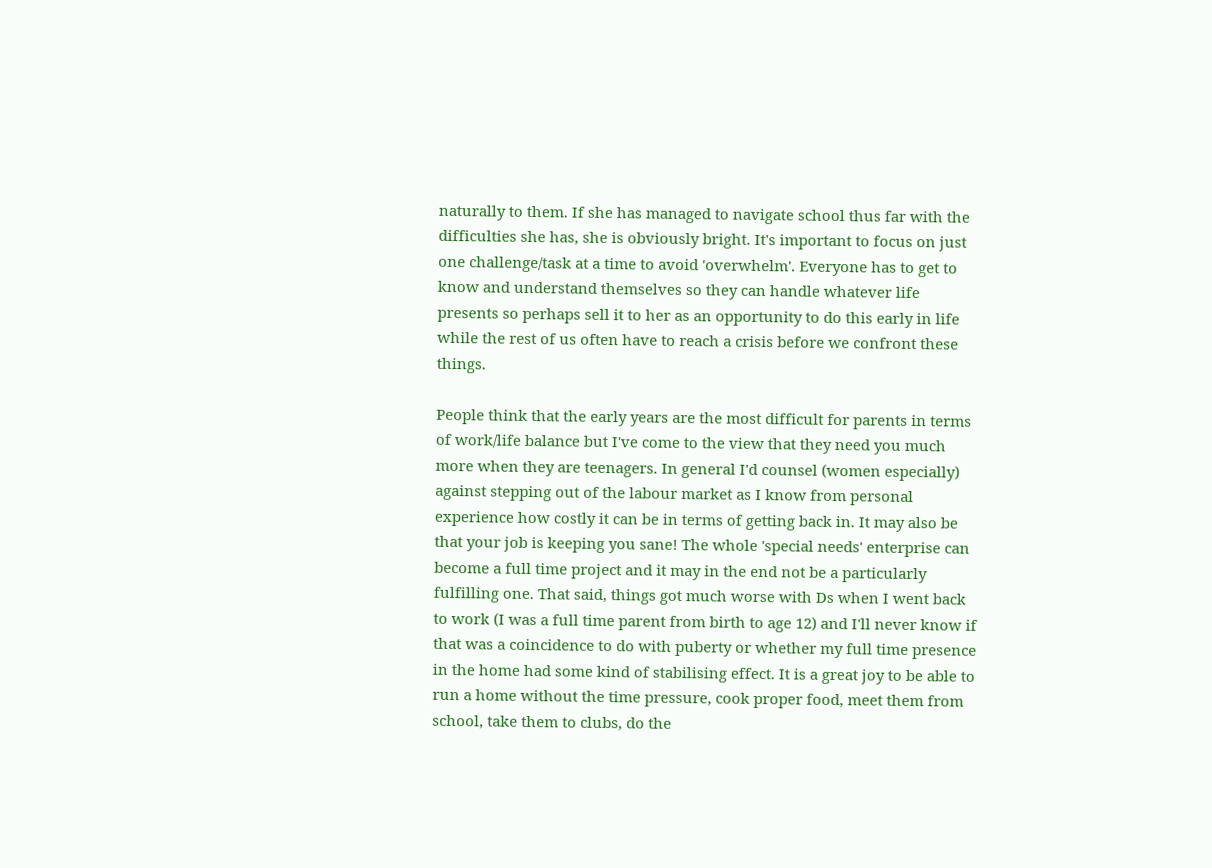naturally to them. If she has managed to navigate school thus far with the difficulties she has, she is obviously bright. It's important to focus on just one challenge/task at a time to avoid 'overwhelm'. Everyone has to get to know and understand themselves so they can handle whatever life presents so perhaps sell it to her as an opportunity to do this early in life while the rest of us often have to reach a crisis before we confront these things.

People think that the early years are the most difficult for parents in terms of work/life balance but I've come to the view that they need you much more when they are teenagers. In general I'd counsel (women especially) against stepping out of the labour market as I know from personal experience how costly it can be in terms of getting back in. It may also be that your job is keeping you sane! The whole 'special needs' enterprise can become a full time project and it may in the end not be a particularly fulfilling one. That said, things got much worse with Ds when I went back to work (I was a full time parent from birth to age 12) and I'll never know if that was a coincidence to do with puberty or whether my full time presence in the home had some kind of stabilising effect. It is a great joy to be able to run a home without the time pressure, cook proper food, meet them from school, take them to clubs, do the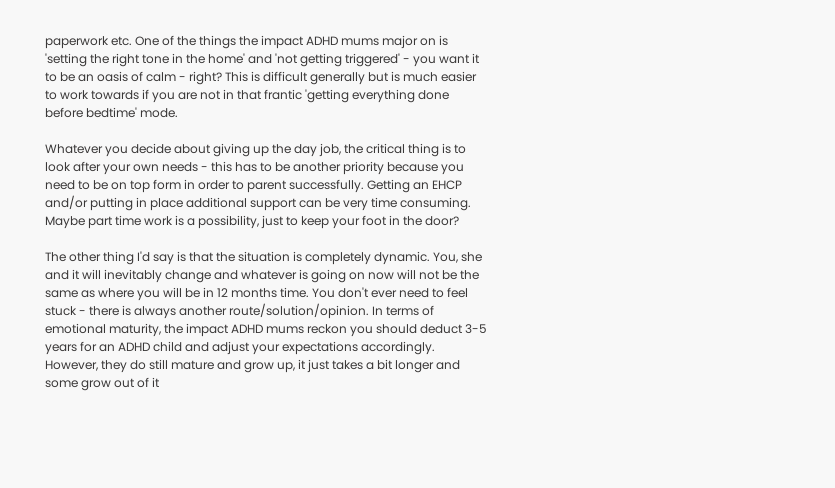paperwork etc. One of the things the impact ADHD mums major on is 'setting the right tone in the home' and 'not getting triggered' - you want it to be an oasis of calm - right? This is difficult generally but is much easier to work towards if you are not in that frantic 'getting everything done before bedtime' mode.

Whatever you decide about giving up the day job, the critical thing is to look after your own needs - this has to be another priority because you need to be on top form in order to parent successfully. Getting an EHCP and/or putting in place additional support can be very time consuming. Maybe part time work is a possibility, just to keep your foot in the door?

The other thing I'd say is that the situation is completely dynamic. You, she and it will inevitably change and whatever is going on now will not be the same as where you will be in 12 months time. You don't ever need to feel stuck - there is always another route/solution/opinion. In terms of emotional maturity, the impact ADHD mums reckon you should deduct 3-5 years for an ADHD child and adjust your expectations accordingly. However, they do still mature and grow up, it just takes a bit longer and some grow out of it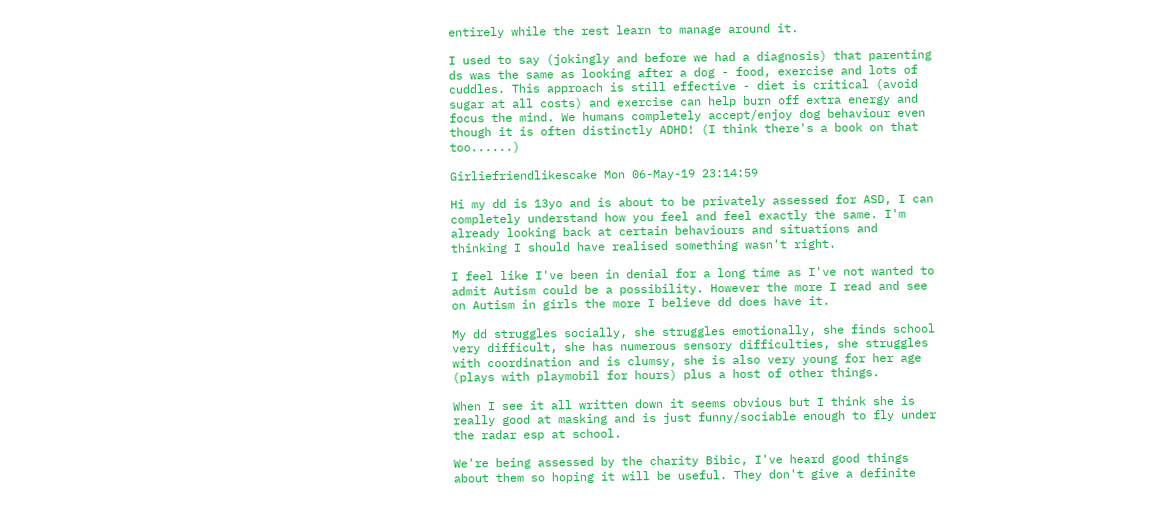entirely while the rest learn to manage around it.

I used to say (jokingly and before we had a diagnosis) that parenting ds was the same as looking after a dog - food, exercise and lots of cuddles. This approach is still effective - diet is critical (avoid sugar at all costs) and exercise can help burn off extra energy and focus the mind. We humans completely accept/enjoy dog behaviour even though it is often distinctly ADHD! (I think there's a book on that too......)

Girliefriendlikescake Mon 06-May-19 23:14:59

Hi my dd is 13yo and is about to be privately assessed for ASD, I can completely understand how you feel and feel exactly the same. I'm already looking back at certain behaviours and situations and thinking I should have realised something wasn't right.

I feel like I've been in denial for a long time as I've not wanted to admit Autism could be a possibility. However the more I read and see on Autism in girls the more I believe dd does have it.

My dd struggles socially, she struggles emotionally, she finds school very difficult, she has numerous sensory difficulties, she struggles with coordination and is clumsy, she is also very young for her age (plays with playmobil for hours) plus a host of other things.

When I see it all written down it seems obvious but I think she is really good at masking and is just funny/sociable enough to fly under the radar esp at school.

We're being assessed by the charity Bibic, I've heard good things about them so hoping it will be useful. They don't give a definite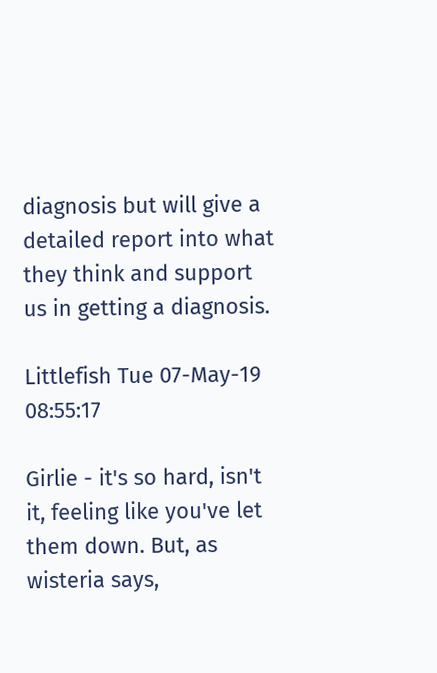diagnosis but will give a detailed report into what they think and support us in getting a diagnosis.

Littlefish Tue 07-May-19 08:55:17

Girlie - it's so hard, isn't it, feeling like you've let them down. But, as wisteria says,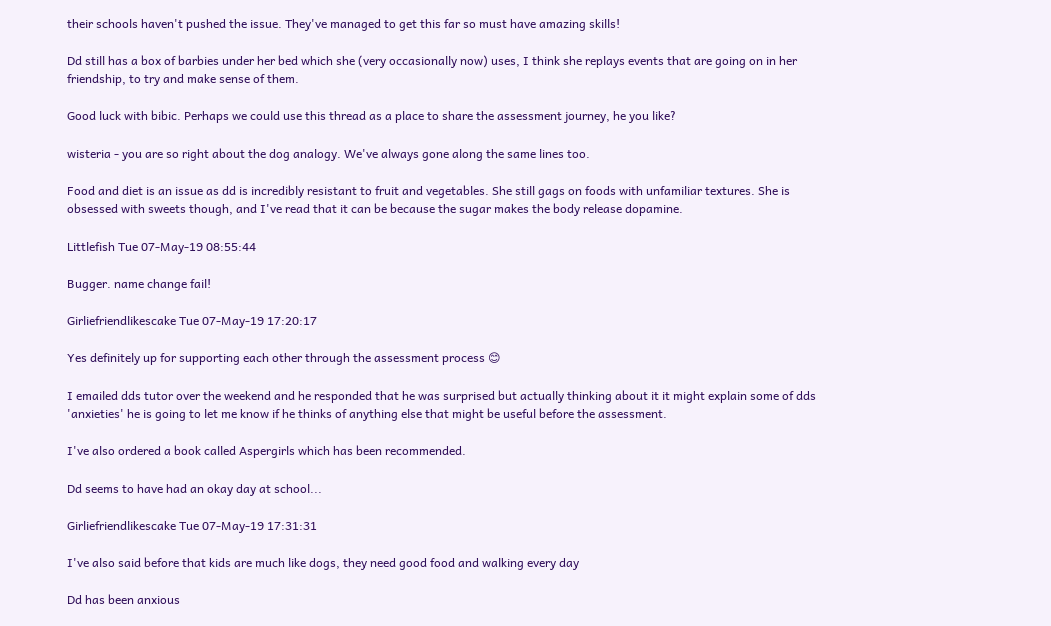their schools haven't pushed the issue. They've managed to get this far so must have amazing skills!

Dd still has a box of barbies under her bed which she (very occasionally now) uses, I think she replays events that are going on in her friendship, to try and make sense of them.

Good luck with bibic. Perhaps we could use this thread as a place to share the assessment journey, he you like?

wisteria - you are so right about the dog analogy. We've always gone along the same lines too.

Food and diet is an issue as dd is incredibly resistant to fruit and vegetables. She still gags on foods with unfamiliar textures. She is obsessed with sweets though, and I've read that it can be because the sugar makes the body release dopamine.

Littlefish Tue 07-May-19 08:55:44

Bugger. name change fail!

Girliefriendlikescake Tue 07-May-19 17:20:17

Yes definitely up for supporting each other through the assessment process 😊

I emailed dds tutor over the weekend and he responded that he was surprised but actually thinking about it it might explain some of dds 'anxieties' he is going to let me know if he thinks of anything else that might be useful before the assessment.

I've also ordered a book called Aspergirls which has been recommended.

Dd seems to have had an okay day at school...

Girliefriendlikescake Tue 07-May-19 17:31:31

I've also said before that kids are much like dogs, they need good food and walking every day

Dd has been anxious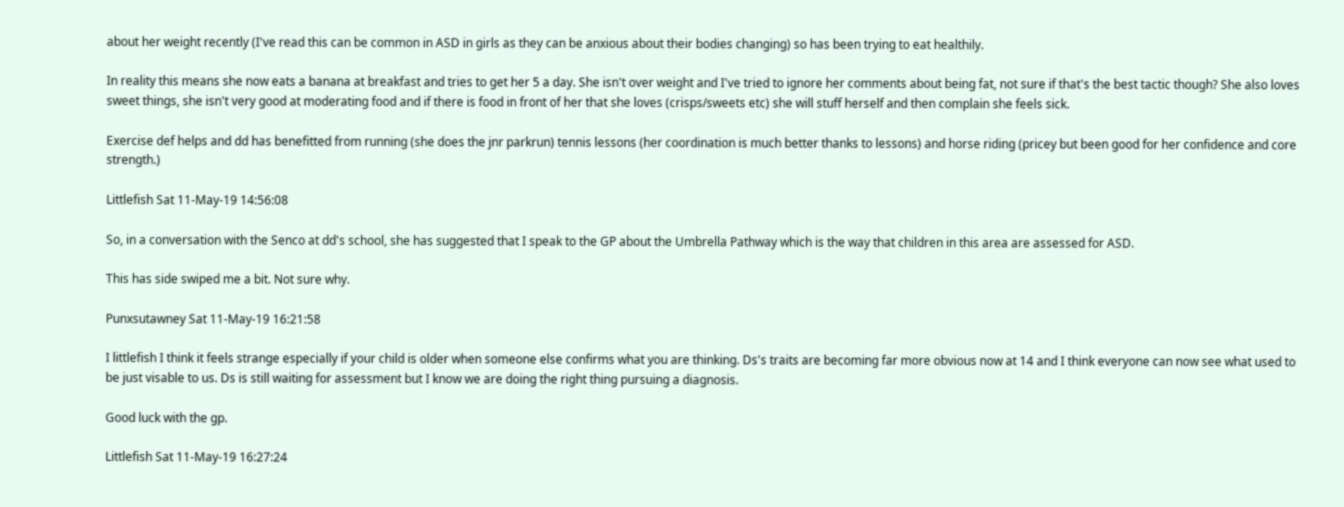about her weight recently (I've read this can be common in ASD in girls as they can be anxious about their bodies changing) so has been trying to eat healthily.

In reality this means she now eats a banana at breakfast and tries to get her 5 a day. She isn't over weight and I've tried to ignore her comments about being fat, not sure if that's the best tactic though? She also loves sweet things, she isn't very good at moderating food and if there is food in front of her that she loves (crisps/sweets etc) she will stuff herself and then complain she feels sick.

Exercise def helps and dd has benefitted from running (she does the jnr parkrun) tennis lessons (her coordination is much better thanks to lessons) and horse riding (pricey but been good for her confidence and core strength.)

Littlefish Sat 11-May-19 14:56:08

So, in a conversation with the Senco at dd's school, she has suggested that I speak to the GP about the Umbrella Pathway which is the way that children in this area are assessed for ASD.

This has side swiped me a bit. Not sure why.

Punxsutawney Sat 11-May-19 16:21:58

I littlefish I think it feels strange especially if your child is older when someone else confirms what you are thinking. Ds's traits are becoming far more obvious now at 14 and I think everyone can now see what used to be just visable to us. Ds is still waiting for assessment but I know we are doing the right thing pursuing a diagnosis.

Good luck with the gp.

Littlefish Sat 11-May-19 16:27:24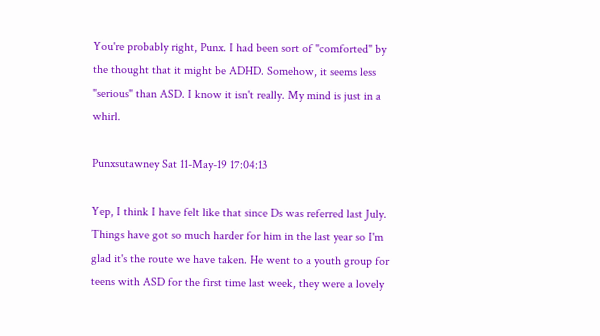You're probably right, Punx. I had been sort of "comforted" by the thought that it might be ADHD. Somehow, it seems less "serious" than ASD. I know it isn't really. My mind is just in a whirl.

Punxsutawney Sat 11-May-19 17:04:13

Yep, I think I have felt like that since Ds was referred last July. Things have got so much harder for him in the last year so I'm glad it's the route we have taken. He went to a youth group for teens with ASD for the first time last week, they were a lovely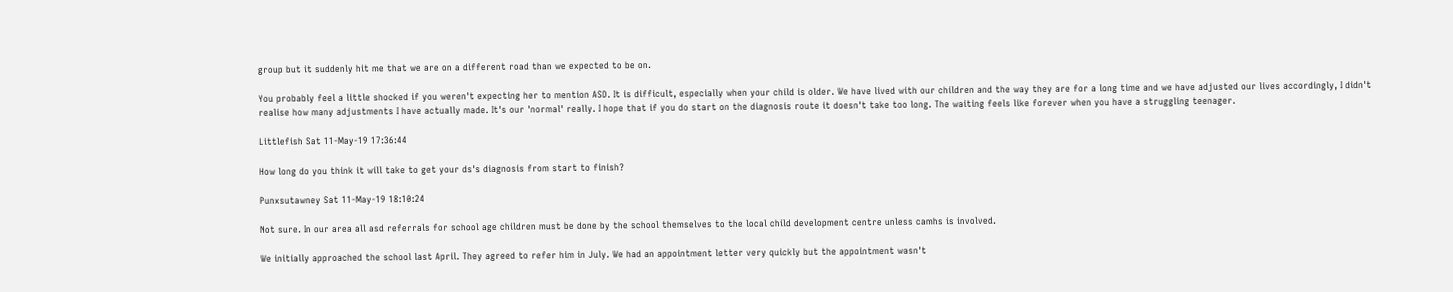group but it suddenly hit me that we are on a different road than we expected to be on.

You probably feel a little shocked if you weren't expecting her to mention ASD. It is difficult, especially when your child is older. We have lived with our children and the way they are for a long time and we have adjusted our lives accordingly, I didn't realise how many adjustments I have actually made. It's our 'normal' really. I hope that if you do start on the diagnosis route it doesn't take too long. The waiting feels like forever when you have a struggling teenager.

Littlefish Sat 11-May-19 17:36:44

How long do you think it will take to get your ds's diagnosis from start to finish?

Punxsutawney Sat 11-May-19 18:10:24

Not sure. In our area all asd referrals for school age children must be done by the school themselves to the local child development centre unless camhs is involved.

We initially approached the school last April. They agreed to refer him in July. We had an appointment letter very quickly but the appointment wasn't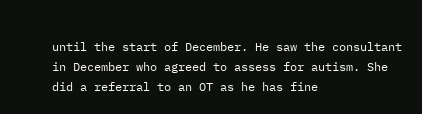until the start of December. He saw the consultant in December who agreed to assess for autism. She did a referral to an OT as he has fine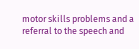motor skills problems and a referral to the speech and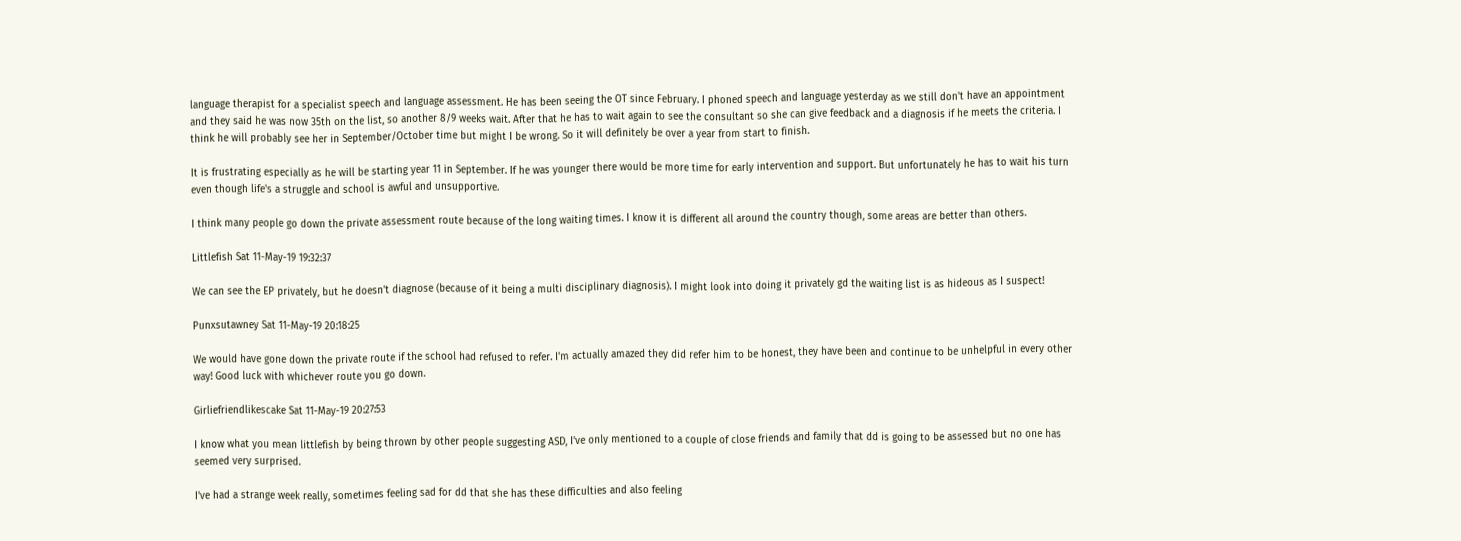language therapist for a specialist speech and language assessment. He has been seeing the OT since February. I phoned speech and language yesterday as we still don't have an appointment and they said he was now 35th on the list, so another 8/9 weeks wait. After that he has to wait again to see the consultant so she can give feedback and a diagnosis if he meets the criteria. I think he will probably see her in September/October time but might I be wrong. So it will definitely be over a year from start to finish.

It is frustrating especially as he will be starting year 11 in September. If he was younger there would be more time for early intervention and support. But unfortunately he has to wait his turn even though life's a struggle and school is awful and unsupportive.

I think many people go down the private assessment route because of the long waiting times. I know it is different all around the country though, some areas are better than others.

Littlefish Sat 11-May-19 19:32:37

We can see the EP privately, but he doesn't diagnose (because of it being a multi disciplinary diagnosis). I might look into doing it privately gd the waiting list is as hideous as I suspect!

Punxsutawney Sat 11-May-19 20:18:25

We would have gone down the private route if the school had refused to refer. I'm actually amazed they did refer him to be honest, they have been and continue to be unhelpful in every other way! Good luck with whichever route you go down.

Girliefriendlikescake Sat 11-May-19 20:27:53

I know what you mean littlefish by being thrown by other people suggesting ASD, I've only mentioned to a couple of close friends and family that dd is going to be assessed but no one has seemed very surprised.

I've had a strange week really, sometimes feeling sad for dd that she has these difficulties and also feeling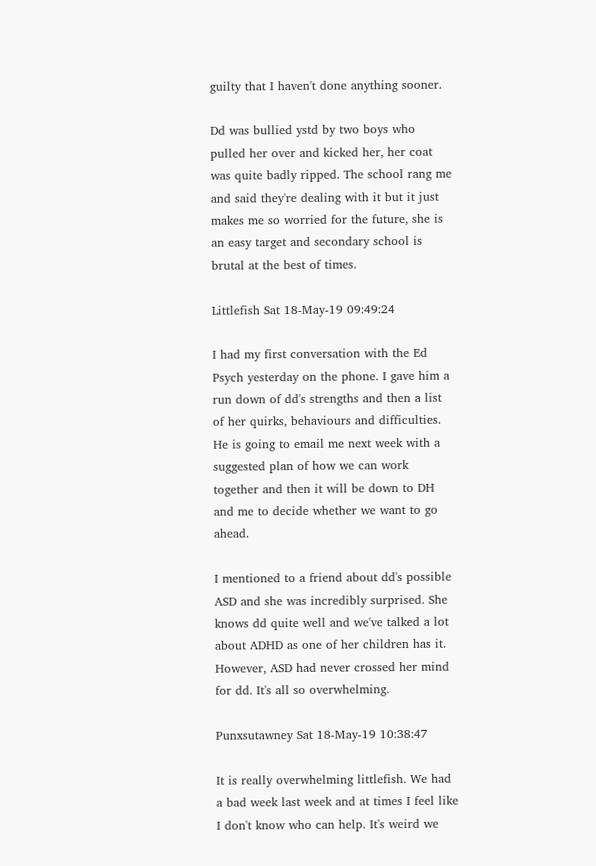guilty that I haven't done anything sooner.

Dd was bullied ystd by two boys who pulled her over and kicked her, her coat was quite badly ripped. The school rang me and said they're dealing with it but it just makes me so worried for the future, she is an easy target and secondary school is brutal at the best of times.

Littlefish Sat 18-May-19 09:49:24

I had my first conversation with the Ed Psych yesterday on the phone. I gave him a run down of dd's strengths and then a list of her quirks, behaviours and difficulties. He is going to email me next week with a suggested plan of how we can work together and then it will be down to DH and me to decide whether we want to go ahead.

I mentioned to a friend about dd's possible ASD and she was incredibly surprised. She knows dd quite well and we've talked a lot about ADHD as one of her children has it. However, ASD had never crossed her mind for dd. It's all so overwhelming.

Punxsutawney Sat 18-May-19 10:38:47

It is really overwhelming littlefish. We had a bad week last week and at times I feel like I don't know who can help. It's weird we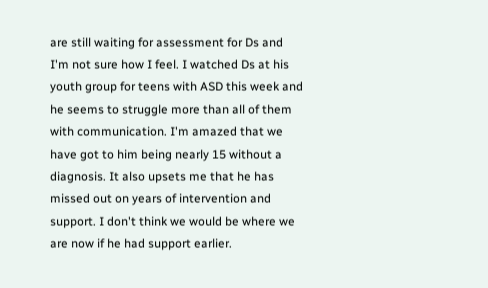are still waiting for assessment for Ds and I'm not sure how I feel. I watched Ds at his youth group for teens with ASD this week and he seems to struggle more than all of them with communication. I'm amazed that we have got to him being nearly 15 without a diagnosis. It also upsets me that he has missed out on years of intervention and support. I don't think we would be where we are now if he had support earlier.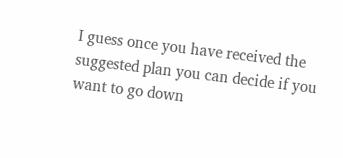I guess once you have received the suggested plan you can decide if you want to go down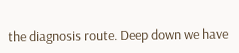the diagnosis route. Deep down we have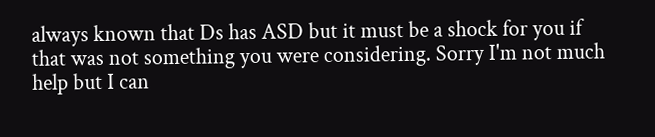always known that Ds has ASD but it must be a shock for you if that was not something you were considering. Sorry I'm not much help but I can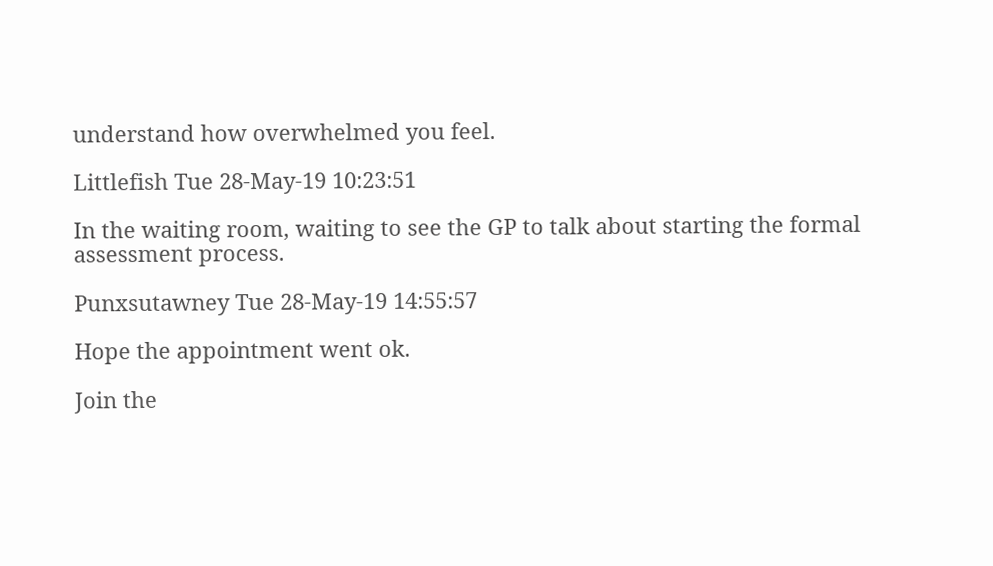understand how overwhelmed you feel.

Littlefish Tue 28-May-19 10:23:51

In the waiting room, waiting to see the GP to talk about starting the formal assessment process.

Punxsutawney Tue 28-May-19 14:55:57

Hope the appointment went ok.

Join the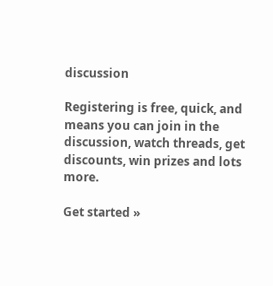discussion

Registering is free, quick, and means you can join in the discussion, watch threads, get discounts, win prizes and lots more.

Get started »